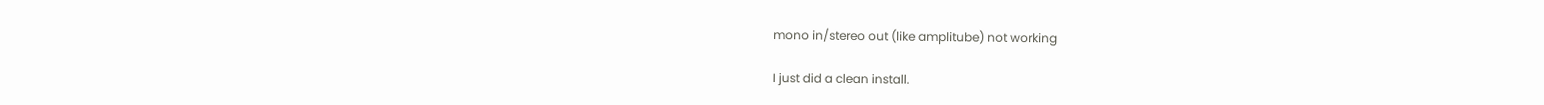mono in/stereo out (like amplitube) not working

I just did a clean install.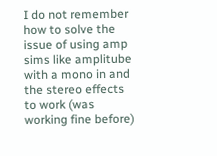I do not remember how to solve the issue of using amp sims like amplitube with a mono in and the stereo effects to work (was working fine before)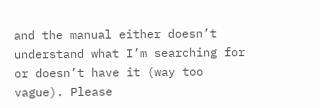and the manual either doesn’t understand what I’m searching for or doesn’t have it (way too vague). Please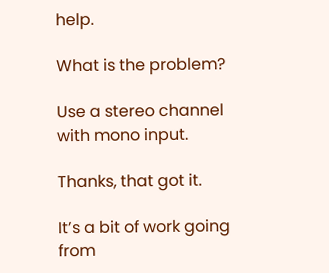help.

What is the problem?

Use a stereo channel with mono input.

Thanks, that got it.

It’s a bit of work going from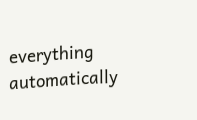everything automatically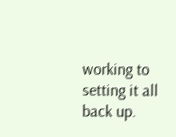working to setting it all back up.